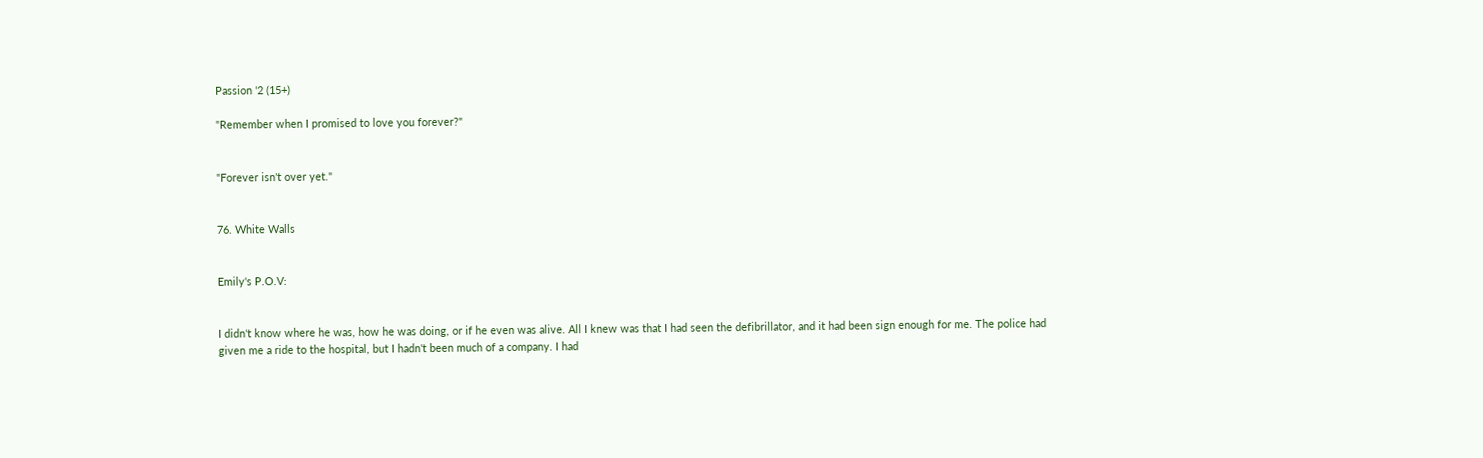Passion '2 (15+)

"Remember when I promised to love you forever?"


"Forever isn't over yet."


76. White Walls


Emily's P.O.V:


I didn't know where he was, how he was doing, or if he even was alive. All I knew was that I had seen the defibrillator, and it had been sign enough for me. The police had given me a ride to the hospital, but I hadn't been much of a company. I had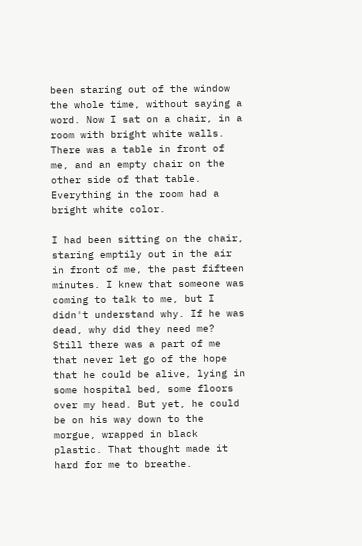been staring out of the window the whole time, without saying a word. Now I sat on a chair, in a room with bright white walls. There was a table in front of me, and an empty chair on the other side of that table. Everything in the room had a bright white color.

I had been sitting on the chair, staring emptily out in the air in front of me, the past fifteen minutes. I knew that someone was coming to talk to me, but I didn't understand why. If he was dead, why did they need me? Still there was a part of me that never let go of the hope that he could be alive, lying in some hospital bed, some floors over my head. But yet, he could be on his way down to the morgue, wrapped in black plastic. That thought made it hard for me to breathe.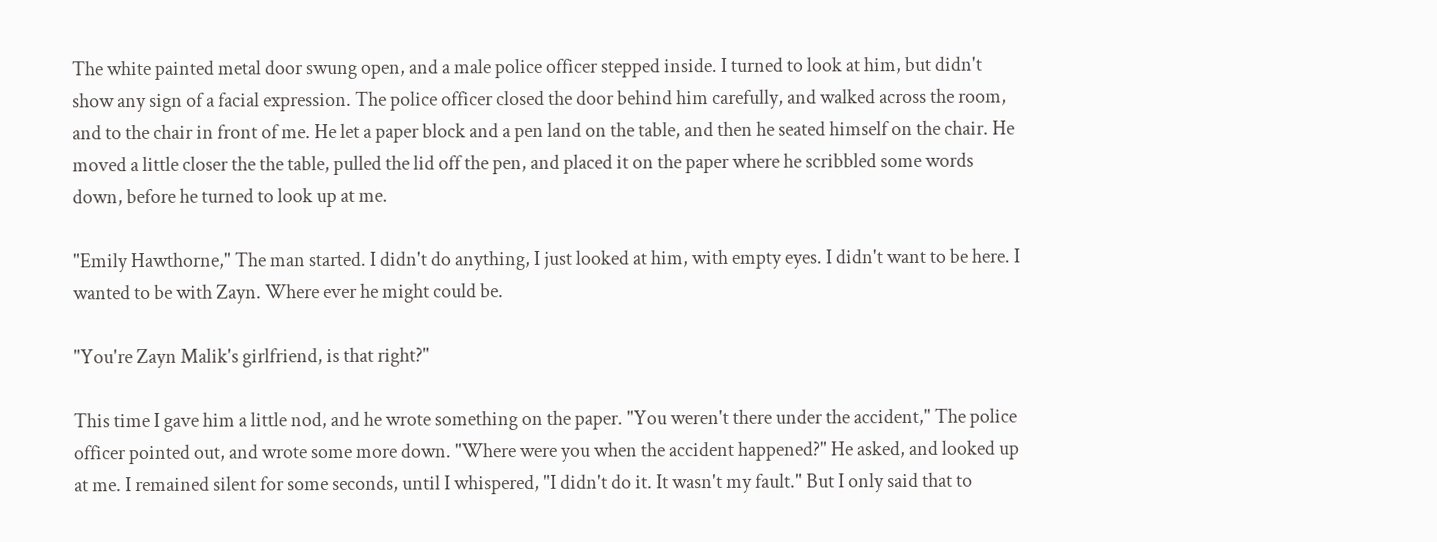The white painted metal door swung open, and a male police officer stepped inside. I turned to look at him, but didn't show any sign of a facial expression. The police officer closed the door behind him carefully, and walked across the room, and to the chair in front of me. He let a paper block and a pen land on the table, and then he seated himself on the chair. He moved a little closer the the table, pulled the lid off the pen, and placed it on the paper where he scribbled some words down, before he turned to look up at me.

"Emily Hawthorne," The man started. I didn't do anything, I just looked at him, with empty eyes. I didn't want to be here. I wanted to be with Zayn. Where ever he might could be.

"You're Zayn Malik's girlfriend, is that right?"

This time I gave him a little nod, and he wrote something on the paper. "You weren't there under the accident," The police officer pointed out, and wrote some more down. "Where were you when the accident happened?" He asked, and looked up at me. I remained silent for some seconds, until I whispered, "I didn't do it. It wasn't my fault." But I only said that to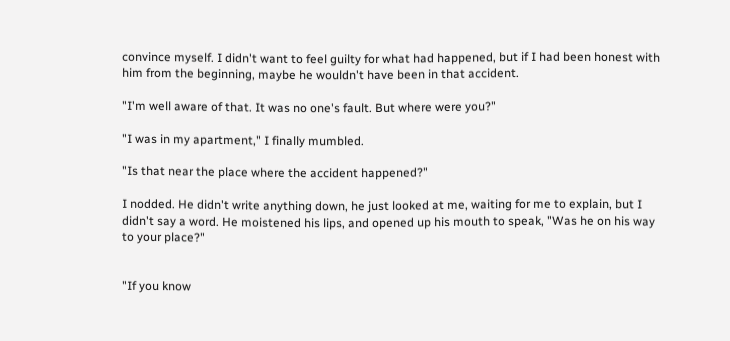convince myself. I didn't want to feel guilty for what had happened, but if I had been honest with him from the beginning, maybe he wouldn't have been in that accident.

"I'm well aware of that. It was no one's fault. But where were you?"

"I was in my apartment," I finally mumbled.

"Is that near the place where the accident happened?"

I nodded. He didn't write anything down, he just looked at me, waiting for me to explain, but I didn't say a word. He moistened his lips, and opened up his mouth to speak, "Was he on his way to your place?"


"If you know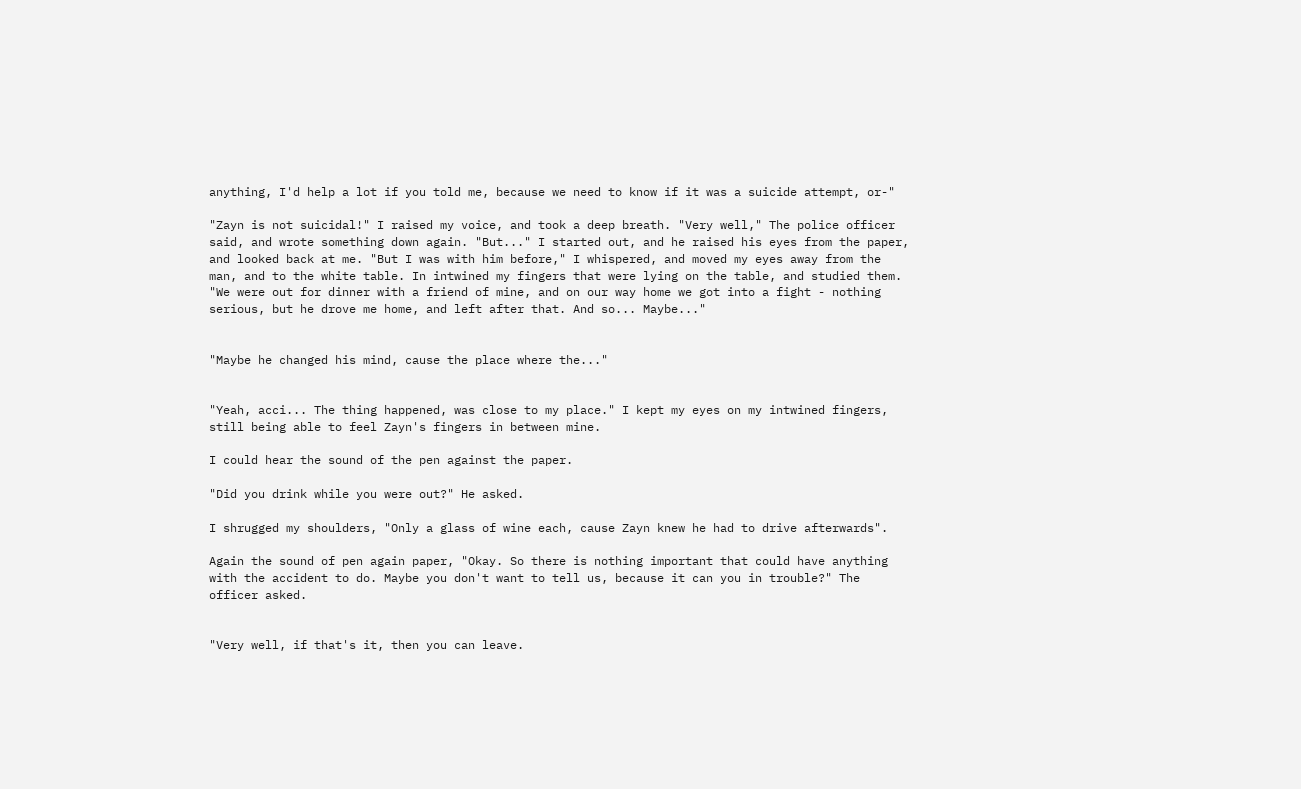anything, I'd help a lot if you told me, because we need to know if it was a suicide attempt, or-"

"Zayn is not suicidal!" I raised my voice, and took a deep breath. "Very well," The police officer said, and wrote something down again. "But..." I started out, and he raised his eyes from the paper, and looked back at me. "But I was with him before," I whispered, and moved my eyes away from the man, and to the white table. In intwined my fingers that were lying on the table, and studied them. "We were out for dinner with a friend of mine, and on our way home we got into a fight - nothing serious, but he drove me home, and left after that. And so... Maybe..."


"Maybe he changed his mind, cause the place where the..."


"Yeah, acci... The thing happened, was close to my place." I kept my eyes on my intwined fingers, still being able to feel Zayn's fingers in between mine.

I could hear the sound of the pen against the paper.

"Did you drink while you were out?" He asked.

I shrugged my shoulders, "Only a glass of wine each, cause Zayn knew he had to drive afterwards".

Again the sound of pen again paper, "Okay. So there is nothing important that could have anything with the accident to do. Maybe you don't want to tell us, because it can you in trouble?" The officer asked.


"Very well, if that's it, then you can leave.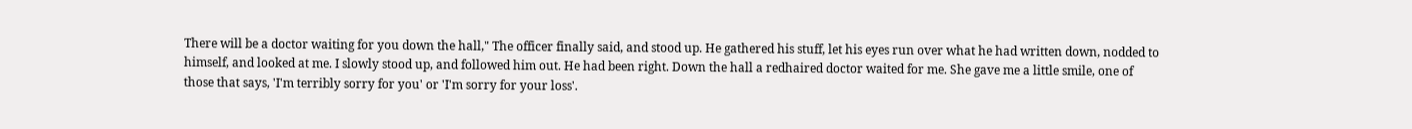There will be a doctor waiting for you down the hall," The officer finally said, and stood up. He gathered his stuff, let his eyes run over what he had written down, nodded to himself, and looked at me. I slowly stood up, and followed him out. He had been right. Down the hall a redhaired doctor waited for me. She gave me a little smile, one of those that says, 'I'm terribly sorry for you' or 'I'm sorry for your loss'.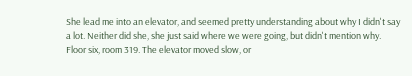She lead me into an elevator, and seemed pretty understanding about why I didn't say a lot. Neither did she, she just said where we were going, but didn't mention why. Floor six, room 319. The elevator moved slow, or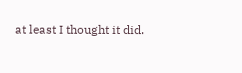at least I thought it did.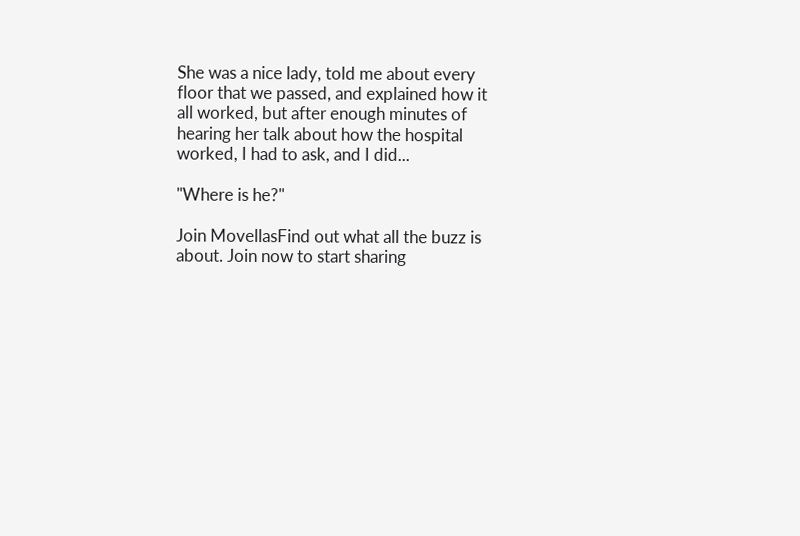She was a nice lady, told me about every floor that we passed, and explained how it all worked, but after enough minutes of hearing her talk about how the hospital worked, I had to ask, and I did...

"Where is he?"

Join MovellasFind out what all the buzz is about. Join now to start sharing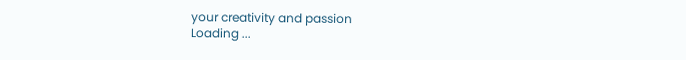your creativity and passion
Loading ...